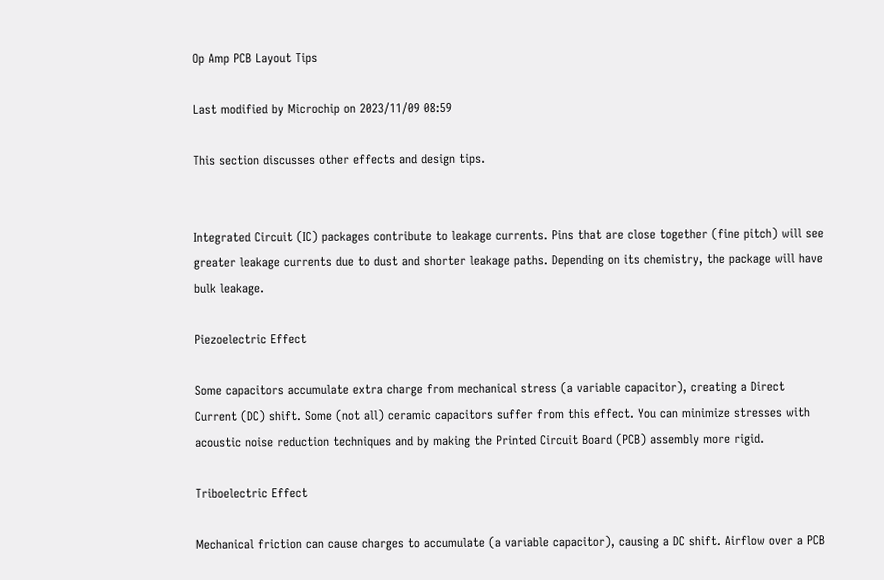Op Amp PCB Layout Tips

Last modified by Microchip on 2023/11/09 08:59

This section discusses other effects and design tips.


Integrated Circuit (IC) packages contribute to leakage currents. Pins that are close together (fine pitch) will see greater leakage currents due to dust and shorter leakage paths. Depending on its chemistry, the package will have bulk leakage.

Piezoelectric Effect

Some capacitors accumulate extra charge from mechanical stress (a variable capacitor), creating a Direct Current (DC) shift. Some (not all) ceramic capacitors suffer from this effect. You can minimize stresses with acoustic noise reduction techniques and by making the Printed Circuit Board (PCB) assembly more rigid.

Triboelectric Effect

Mechanical friction can cause charges to accumulate (a variable capacitor), causing a DC shift. Airflow over a PCB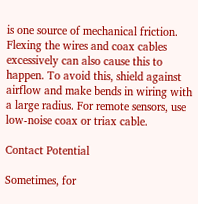is one source of mechanical friction. Flexing the wires and coax cables excessively can also cause this to happen. To avoid this, shield against airflow and make bends in wiring with a large radius. For remote sensors, use low-noise coax or triax cable.

Contact Potential

Sometimes, for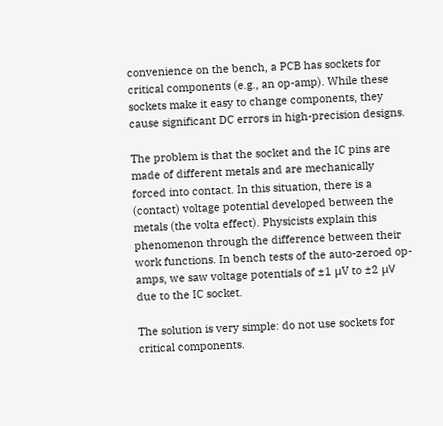convenience on the bench, a PCB has sockets for critical components (e.g., an op-amp). While these sockets make it easy to change components, they cause significant DC errors in high-precision designs.

The problem is that the socket and the IC pins are made of different metals and are mechanically forced into contact. In this situation, there is a (contact) voltage potential developed between the metals (the volta effect). Physicists explain this phenomenon through the difference between their work functions. In bench tests of the auto-zeroed op-amps, we saw voltage potentials of ±1 μV to ±2 μV due to the IC socket.

The solution is very simple: do not use sockets for critical components.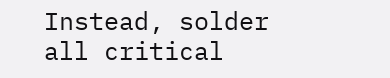Instead, solder all critical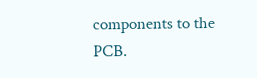components to the PCB.